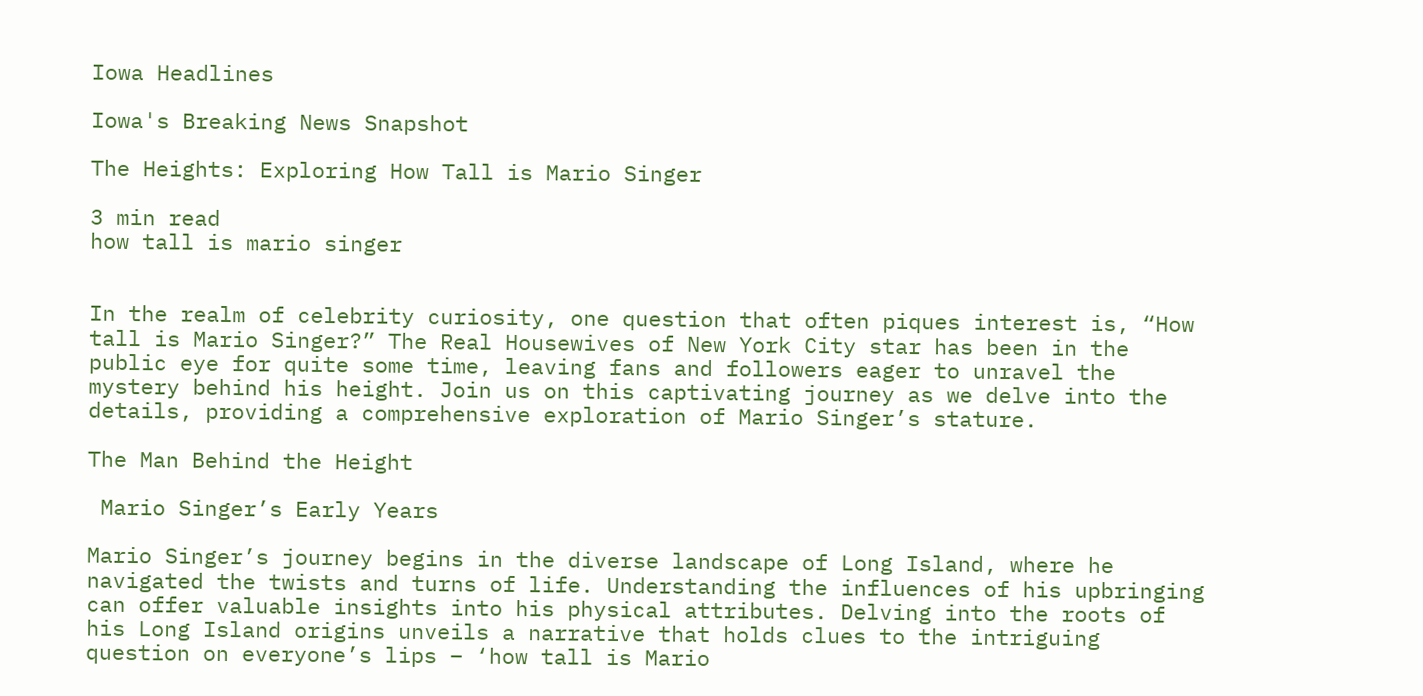Iowa Headlines

Iowa's Breaking News Snapshot

The Heights: Exploring How Tall is Mario Singer

3 min read
how tall is mario singer


In the realm of celebrity curiosity, one question that often piques interest is, “How tall is Mario Singer?” The Real Housewives of New York City star has been in the public eye for quite some time, leaving fans and followers eager to unravel the mystery behind his height. Join us on this captivating journey as we delve into the details, providing a comprehensive exploration of Mario Singer’s stature.

The Man Behind the Height

 Mario Singer’s Early Years

Mario Singer’s journey begins in the diverse landscape of Long Island, where he navigated the twists and turns of life. Understanding the influences of his upbringing can offer valuable insights into his physical attributes. Delving into the roots of his Long Island origins unveils a narrative that holds clues to the intriguing question on everyone’s lips – ‘how tall is Mario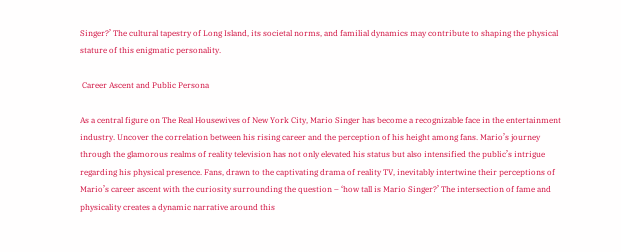Singer?’ The cultural tapestry of Long Island, its societal norms, and familial dynamics may contribute to shaping the physical stature of this enigmatic personality.

 Career Ascent and Public Persona

As a central figure on The Real Housewives of New York City, Mario Singer has become a recognizable face in the entertainment industry. Uncover the correlation between his rising career and the perception of his height among fans. Mario’s journey through the glamorous realms of reality television has not only elevated his status but also intensified the public’s intrigue regarding his physical presence. Fans, drawn to the captivating drama of reality TV, inevitably intertwine their perceptions of Mario’s career ascent with the curiosity surrounding the question – ‘how tall is Mario Singer?’ The intersection of fame and physicality creates a dynamic narrative around this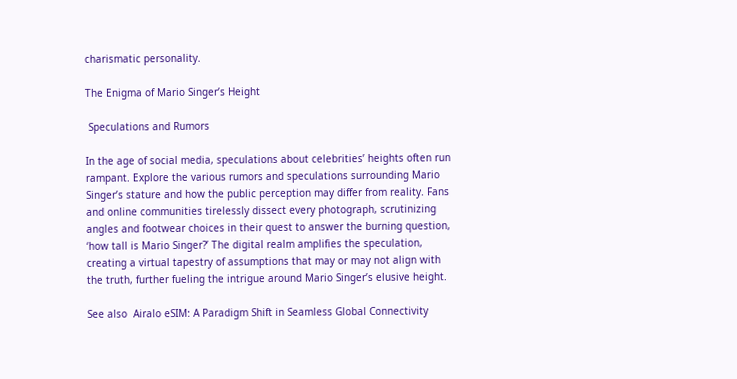charismatic personality.

The Enigma of Mario Singer’s Height

 Speculations and Rumors

In the age of social media, speculations about celebrities’ heights often run rampant. Explore the various rumors and speculations surrounding Mario Singer’s stature and how the public perception may differ from reality. Fans and online communities tirelessly dissect every photograph, scrutinizing angles and footwear choices in their quest to answer the burning question, ‘how tall is Mario Singer?’ The digital realm amplifies the speculation, creating a virtual tapestry of assumptions that may or may not align with the truth, further fueling the intrigue around Mario Singer’s elusive height.

See also  Airalo eSIM: A Paradigm Shift in Seamless Global Connectivity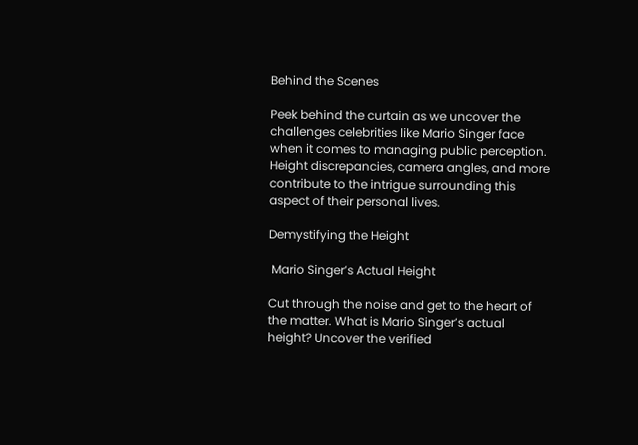Behind the Scenes

Peek behind the curtain as we uncover the challenges celebrities like Mario Singer face when it comes to managing public perception. Height discrepancies, camera angles, and more contribute to the intrigue surrounding this aspect of their personal lives.

Demystifying the Height

 Mario Singer’s Actual Height

Cut through the noise and get to the heart of the matter. What is Mario Singer’s actual height? Uncover the verified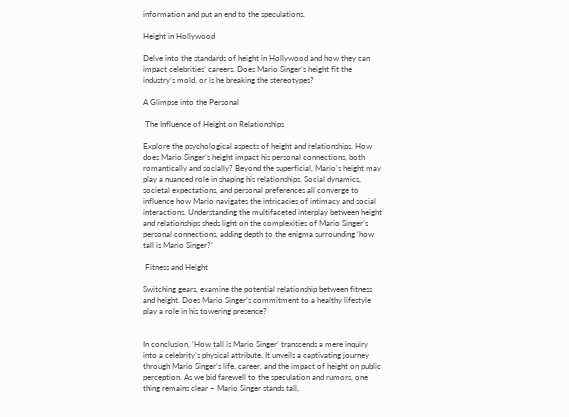information and put an end to the speculations.

Height in Hollywood

Delve into the standards of height in Hollywood and how they can impact celebrities’ careers. Does Mario Singer’s height fit the industry’s mold, or is he breaking the stereotypes?

A Glimpse into the Personal

 The Influence of Height on Relationships

Explore the psychological aspects of height and relationships. How does Mario Singer’s height impact his personal connections, both romantically and socially? Beyond the superficial, Mario’s height may play a nuanced role in shaping his relationships. Social dynamics, societal expectations, and personal preferences all converge to influence how Mario navigates the intricacies of intimacy and social interactions. Understanding the multifaceted interplay between height and relationships sheds light on the complexities of Mario Singer’s personal connections, adding depth to the enigma surrounding ‘how tall is Mario Singer?’

 Fitness and Height

Switching gears, examine the potential relationship between fitness and height. Does Mario Singer’s commitment to a healthy lifestyle play a role in his towering presence?


In conclusion, ‘How tall is Mario Singer’ transcends a mere inquiry into a celebrity’s physical attribute. It unveils a captivating journey through Mario Singer’s life, career, and the impact of height on public perception. As we bid farewell to the speculation and rumors, one thing remains clear – Mario Singer stands tall,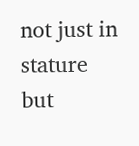not just in stature but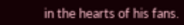in the hearts of his fans.